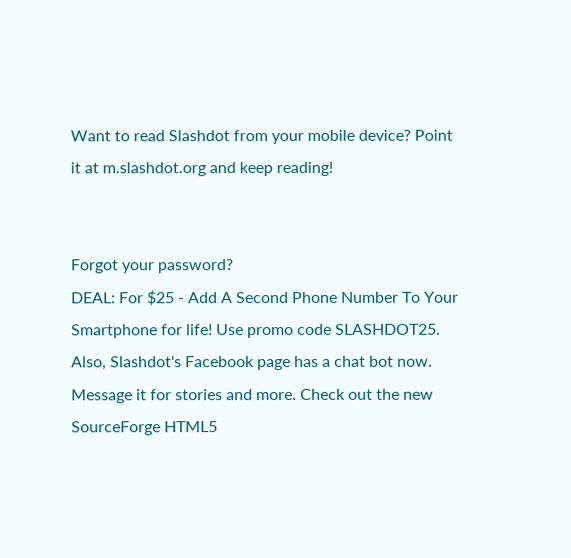Want to read Slashdot from your mobile device? Point it at m.slashdot.org and keep reading!


Forgot your password?
DEAL: For $25 - Add A Second Phone Number To Your Smartphone for life! Use promo code SLASHDOT25. Also, Slashdot's Facebook page has a chat bot now. Message it for stories and more. Check out the new SourceForge HTML5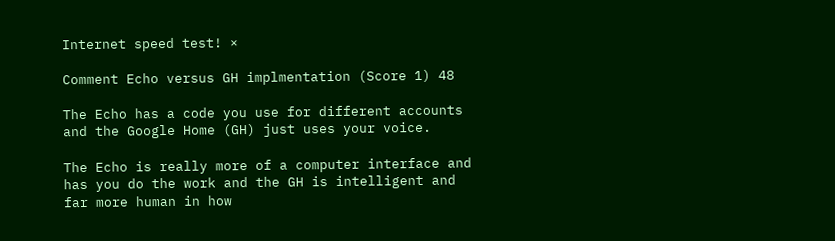Internet speed test! ×

Comment Echo versus GH implmentation (Score 1) 48

The Echo has a code you use for different accounts and the Google Home (GH) just uses your voice.

The Echo is really more of a computer interface and has you do the work and the GH is intelligent and far more human in how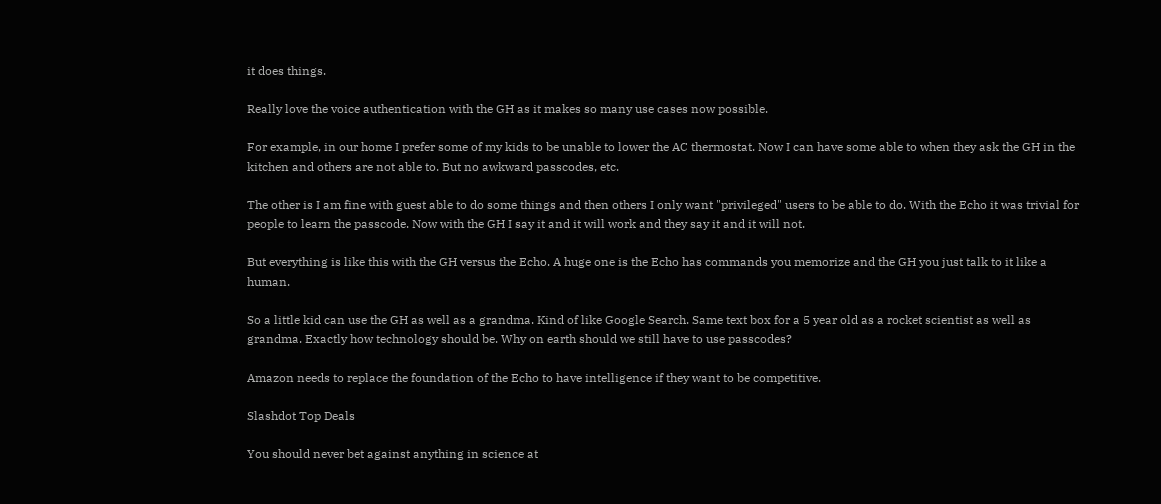it does things.

Really love the voice authentication with the GH as it makes so many use cases now possible.

For example, in our home I prefer some of my kids to be unable to lower the AC thermostat. Now I can have some able to when they ask the GH in the kitchen and others are not able to. But no awkward passcodes, etc.

The other is I am fine with guest able to do some things and then others I only want "privileged" users to be able to do. With the Echo it was trivial for people to learn the passcode. Now with the GH I say it and it will work and they say it and it will not.

But everything is like this with the GH versus the Echo. A huge one is the Echo has commands you memorize and the GH you just talk to it like a human.

So a little kid can use the GH as well as a grandma. Kind of like Google Search. Same text box for a 5 year old as a rocket scientist as well as grandma. Exactly how technology should be. Why on earth should we still have to use passcodes?

Amazon needs to replace the foundation of the Echo to have intelligence if they want to be competitive.

Slashdot Top Deals

You should never bet against anything in science at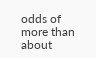odds of more than about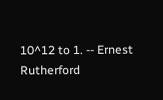10^12 to 1. -- Ernest Rutherford